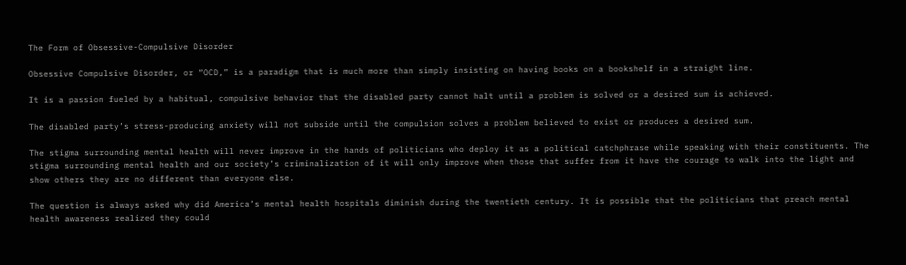The Form of Obsessive-Compulsive Disorder

Obsessive Compulsive Disorder, or “OCD,” is a paradigm that is much more than simply insisting on having books on a bookshelf in a straight line.

It is a passion fueled by a habitual, compulsive behavior that the disabled party cannot halt until a problem is solved or a desired sum is achieved.

The disabled party’s stress-producing anxiety will not subside until the compulsion solves a problem believed to exist or produces a desired sum.

The stigma surrounding mental health will never improve in the hands of politicians who deploy it as a political catchphrase while speaking with their constituents. The stigma surrounding mental health and our society’s criminalization of it will only improve when those that suffer from it have the courage to walk into the light and show others they are no different than everyone else.

The question is always asked why did America’s mental health hospitals diminish during the twentieth century. It is possible that the politicians that preach mental health awareness realized they could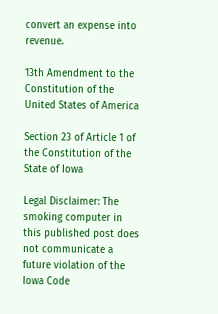convert an expense into revenue.

13th Amendment to the Constitution of the United States of America

Section 23 of Article 1 of the Constitution of the State of Iowa

Legal Disclaimer: The smoking computer in this published post does not communicate a future violation of the Iowa Code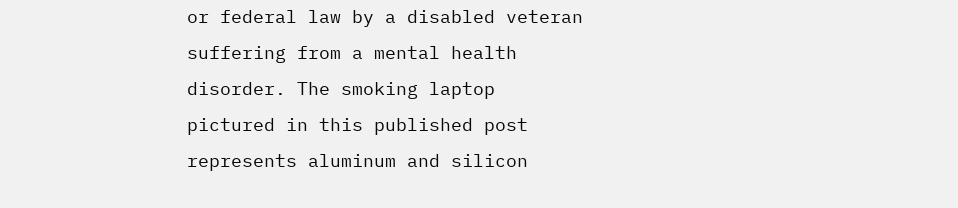or federal law by a disabled veteran suffering from a mental health disorder. The smoking laptop pictured in this published post represents aluminum and silicon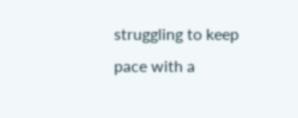struggling to keep pace with a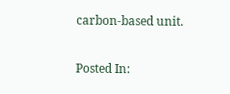carbon-based unit.

Posted In: